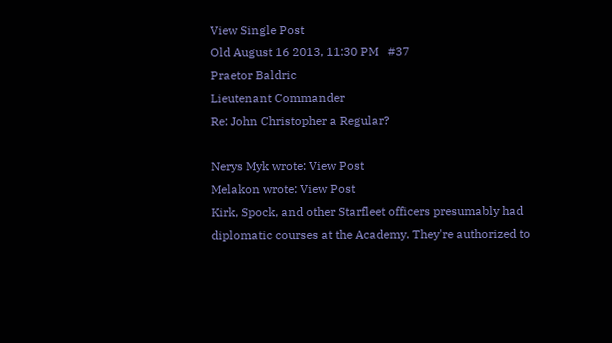View Single Post
Old August 16 2013, 11:30 PM   #37
Praetor Baldric
Lieutenant Commander
Re: John Christopher a Regular?

Nerys Myk wrote: View Post
Melakon wrote: View Post
Kirk, Spock, and other Starfleet officers presumably had diplomatic courses at the Academy. They're authorized to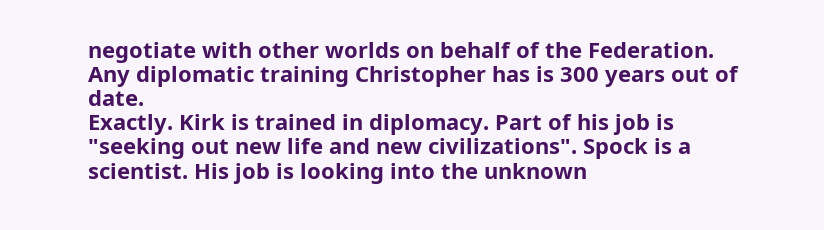negotiate with other worlds on behalf of the Federation. Any diplomatic training Christopher has is 300 years out of date.
Exactly. Kirk is trained in diplomacy. Part of his job is "seeking out new life and new civilizations". Spock is a scientist. His job is looking into the unknown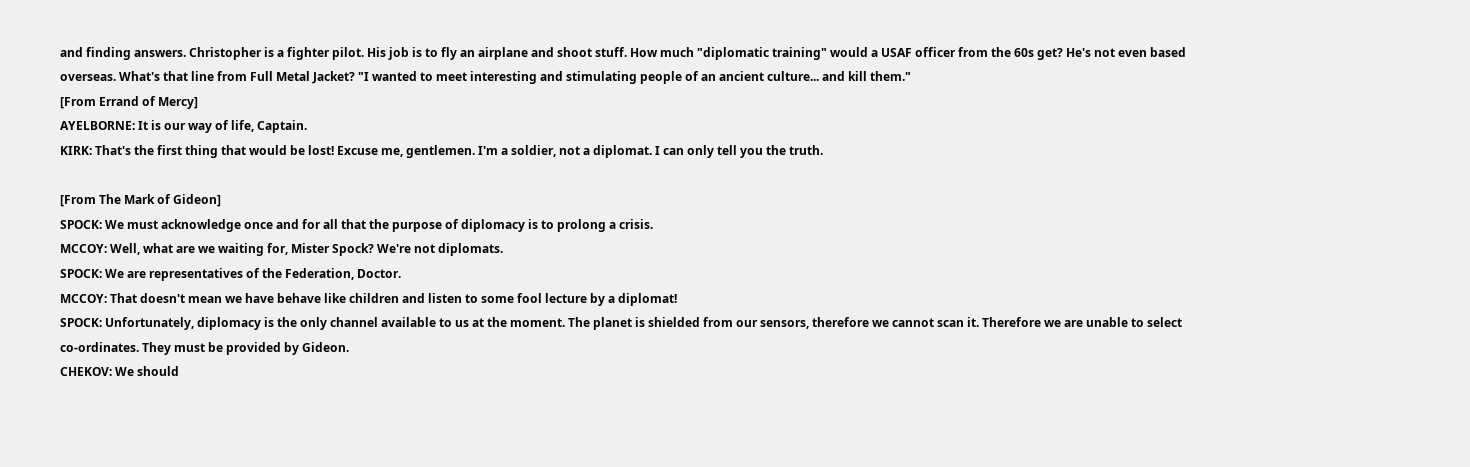and finding answers. Christopher is a fighter pilot. His job is to fly an airplane and shoot stuff. How much "diplomatic training" would a USAF officer from the 60s get? He's not even based overseas. What's that line from Full Metal Jacket? "I wanted to meet interesting and stimulating people of an ancient culture... and kill them."
[From Errand of Mercy]
AYELBORNE: It is our way of life, Captain.
KIRK: That's the first thing that would be lost! Excuse me, gentlemen. I'm a soldier, not a diplomat. I can only tell you the truth.

[From The Mark of Gideon]
SPOCK: We must acknowledge once and for all that the purpose of diplomacy is to prolong a crisis.
MCCOY: Well, what are we waiting for, Mister Spock? We're not diplomats.
SPOCK: We are representatives of the Federation, Doctor.
MCCOY: That doesn't mean we have behave like children and listen to some fool lecture by a diplomat!
SPOCK: Unfortunately, diplomacy is the only channel available to us at the moment. The planet is shielded from our sensors, therefore we cannot scan it. Therefore we are unable to select co-ordinates. They must be provided by Gideon.
CHEKOV: We should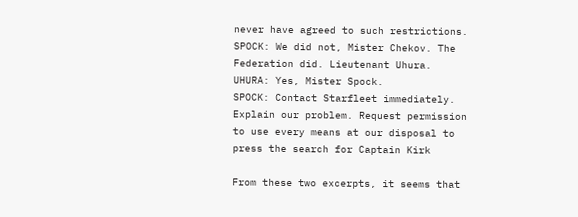never have agreed to such restrictions.
SPOCK: We did not, Mister Chekov. The Federation did. Lieutenant Uhura.
UHURA: Yes, Mister Spock.
SPOCK: Contact Starfleet immediately. Explain our problem. Request permission to use every means at our disposal to press the search for Captain Kirk

From these two excerpts, it seems that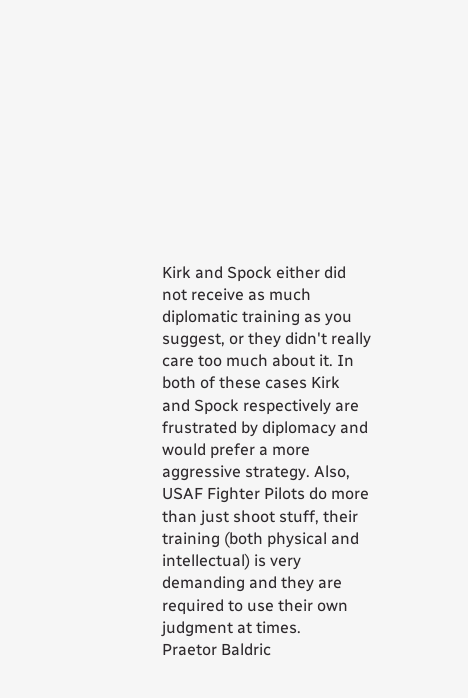Kirk and Spock either did not receive as much diplomatic training as you suggest, or they didn't really care too much about it. In both of these cases Kirk and Spock respectively are frustrated by diplomacy and would prefer a more aggressive strategy. Also, USAF Fighter Pilots do more than just shoot stuff, their training (both physical and intellectual) is very demanding and they are required to use their own judgment at times.
Praetor Baldric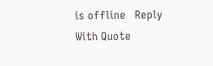is offline   Reply With Quote